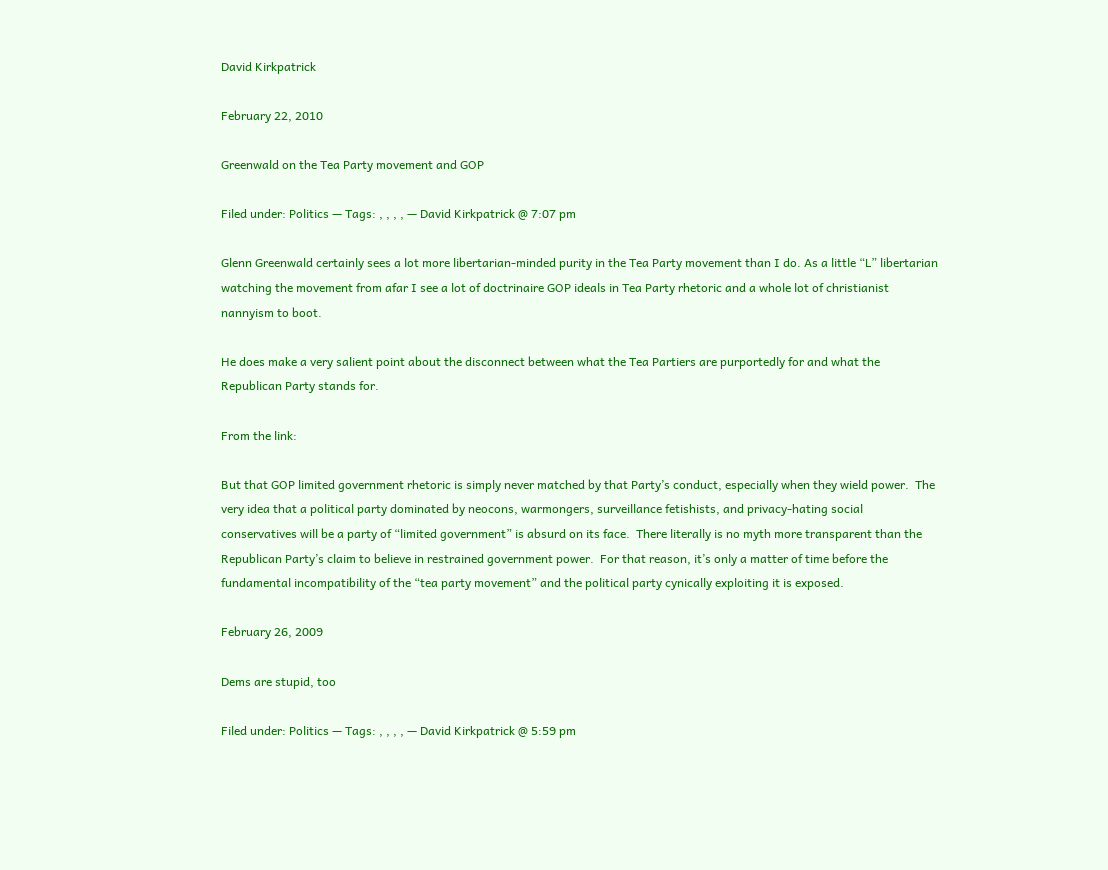David Kirkpatrick

February 22, 2010

Greenwald on the Tea Party movement and GOP

Filed under: Politics — Tags: , , , , — David Kirkpatrick @ 7:07 pm

Glenn Greenwald certainly sees a lot more libertarian-minded purity in the Tea Party movement than I do. As a little “L” libertarian watching the movement from afar I see a lot of doctrinaire GOP ideals in Tea Party rhetoric and a whole lot of christianist nannyism to boot.

He does make a very salient point about the disconnect between what the Tea Partiers are purportedly for and what the Republican Party stands for.

From the link:

But that GOP limited government rhetoric is simply never matched by that Party’s conduct, especially when they wield power.  The very idea that a political party dominated by neocons, warmongers, surveillance fetishists, and privacy-hating social conservatives will be a party of “limited government” is absurd on its face.  There literally is no myth more transparent than the Republican Party’s claim to believe in restrained government power.  For that reason, it’s only a matter of time before the fundamental incompatibility of the “tea party movement” and the political party cynically exploiting it is exposed.

February 26, 2009

Dems are stupid, too

Filed under: Politics — Tags: , , , , — David Kirkpatrick @ 5:59 pm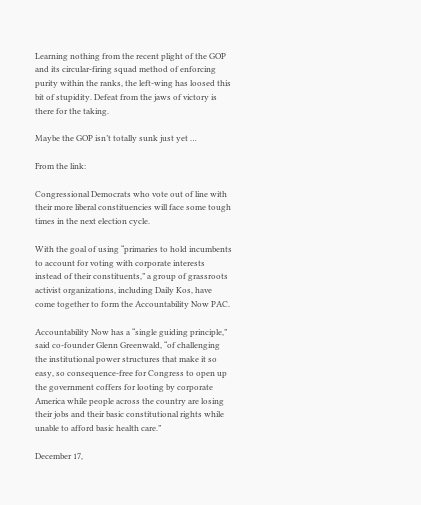Learning nothing from the recent plight of the GOP and its circular-firing squad method of enforcing purity within the ranks, the left-wing has loosed this bit of stupidity. Defeat from the jaws of victory is there for the taking.

Maybe the GOP isn’t totally sunk just yet …

From the link:

Congressional Democrats who vote out of line with their more liberal constituencies will face some tough times in the next election cycle.

With the goal of using “primaries to hold incumbents to account for voting with corporate interests instead of their constituents,” a group of grassroots activist organizations, including Daily Kos, have come together to form the Accountability Now PAC.

Accountability Now has a “single guiding principle,” said co-founder Glenn Greenwald, “of challenging the institutional power structures that make it so easy, so consequence-free for Congress to open up the government coffers for looting by corporate America while people across the country are losing their jobs and their basic constitutional rights while unable to afford basic health care.”

December 17,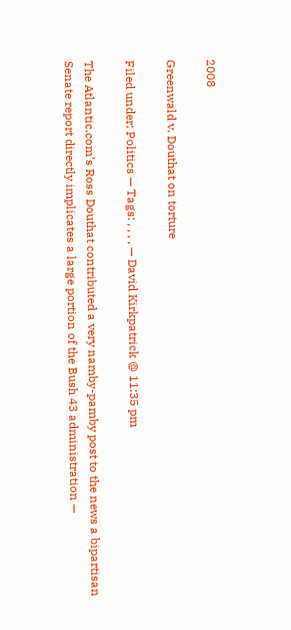2008

Greenwald v. Douthat on torture

Filed under: Politics — Tags: , , , , — David Kirkpatrick @ 11:35 pm

The Atlantic.com’s Ross Douthat contributed a very namby-pamby post to the news a bipartisan Senate report directly implicates a large portion of the Bush 43 administration —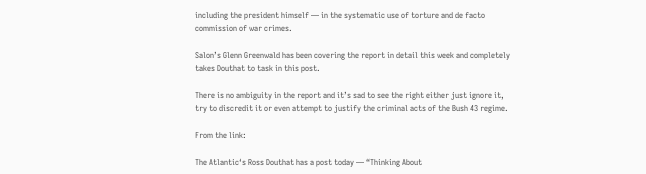including the president himself — in the systematic use of torture and de facto commission of war crimes.

Salon’s Glenn Greenwald has been covering the report in detail this week and completely takes Douthat to task in this post.

There is no ambiguity in the report and it’s sad to see the right either just ignore it, try to discredit it or even attempt to justify the criminal acts of the Bush 43 regime.

From the link:

The Atlantic‘s Ross Douthat has a post today — “Thinking About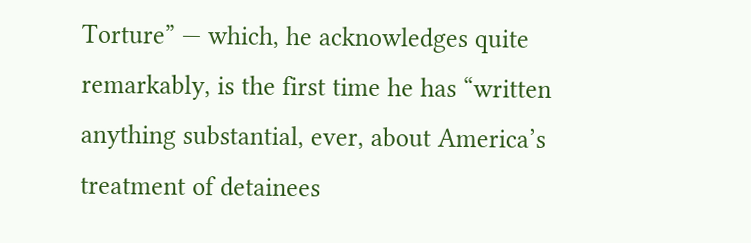Torture” — which, he acknowledges quite remarkably, is the first time he has “written anything substantial, ever, about America’s treatment of detainees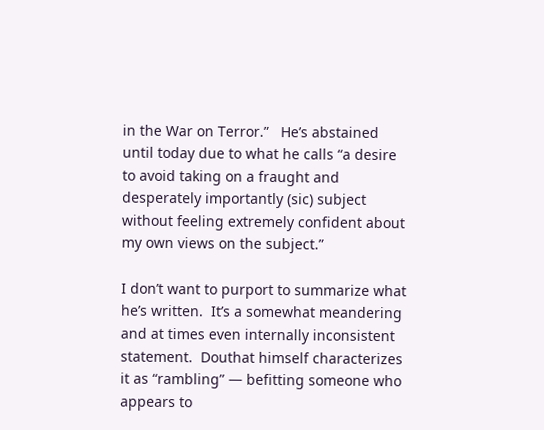in the War on Terror.”   He’s abstained until today due to what he calls “a desire to avoid taking on a fraught and desperately importantly (sic) subject without feeling extremely confident about my own views on the subject.”

I don’t want to purport to summarize what he’s written.  It’s a somewhat meandering and at times even internally inconsistent statement.  Douthat himself characterizes it as “rambling” — befitting someone who appears to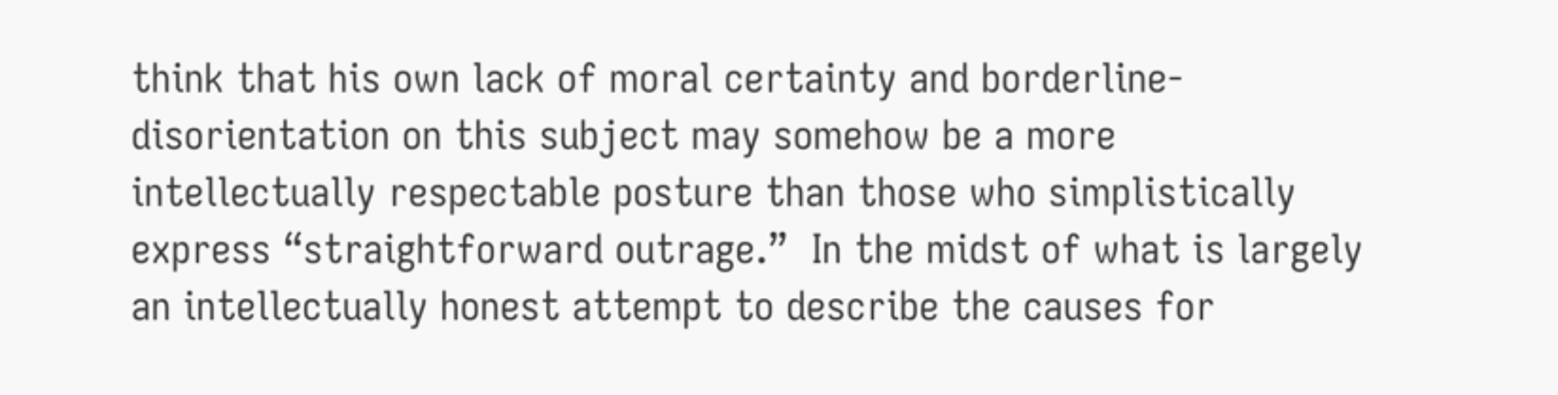think that his own lack of moral certainty and borderline-disorientation on this subject may somehow be a more intellectually respectable posture than those who simplistically express “straightforward outrage.”  In the midst of what is largely an intellectually honest attempt to describe the causes for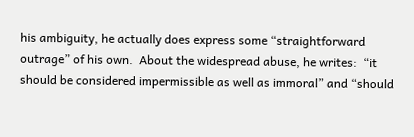his ambiguity, he actually does express some “straightforward outrage” of his own.  About the widespread abuse, he writes:  “it should be considered impermissible as well as immoral” and “should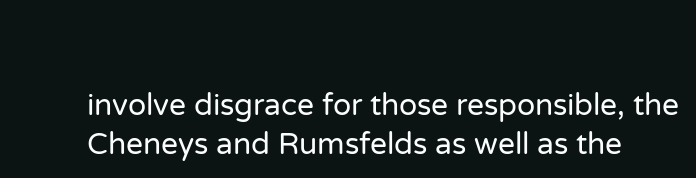involve disgrace for those responsible, the Cheneys and Rumsfelds as well as the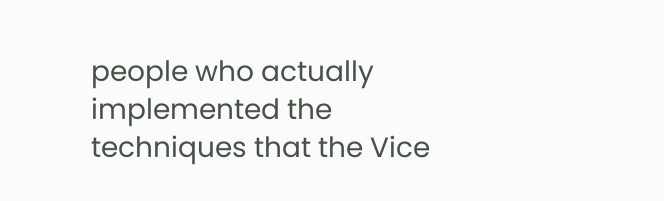people who actually implemented the techniques that the Vice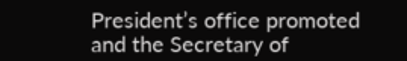President’s office promoted and the Secretary of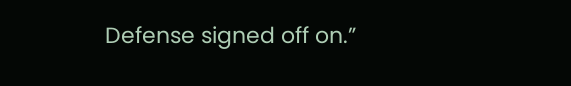Defense signed off on.”